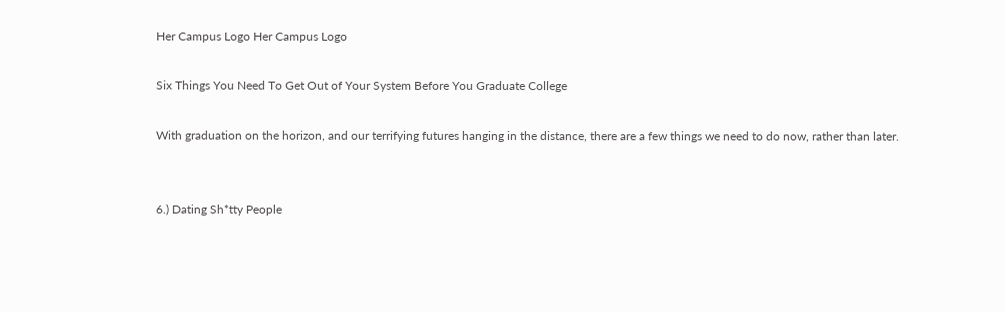Her Campus Logo Her Campus Logo

Six Things You Need To Get Out of Your System Before You Graduate College

With graduation on the horizon, and our terrifying futures hanging in the distance, there are a few things we need to do now, rather than later.


6.) Dating Sh*tty People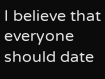I believe that everyone should date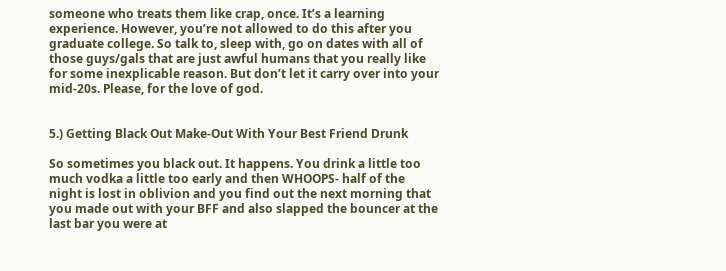someone who treats them like crap, once. It’s a learning experience. However, you’re not allowed to do this after you graduate college. So talk to, sleep with, go on dates with all of those guys/gals that are just awful humans that you really like for some inexplicable reason. But don’t let it carry over into your mid-20s. Please, for the love of god.


5.) Getting Black Out Make-Out With Your Best Friend Drunk

So sometimes you black out. It happens. You drink a little too much vodka a little too early and then WHOOPS- half of the night is lost in oblivion and you find out the next morning that you made out with your BFF and also slapped the bouncer at the last bar you were at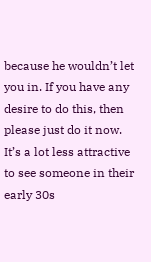because he wouldn’t let you in. If you have any desire to do this, then please just do it now. It’s a lot less attractive to see someone in their early 30s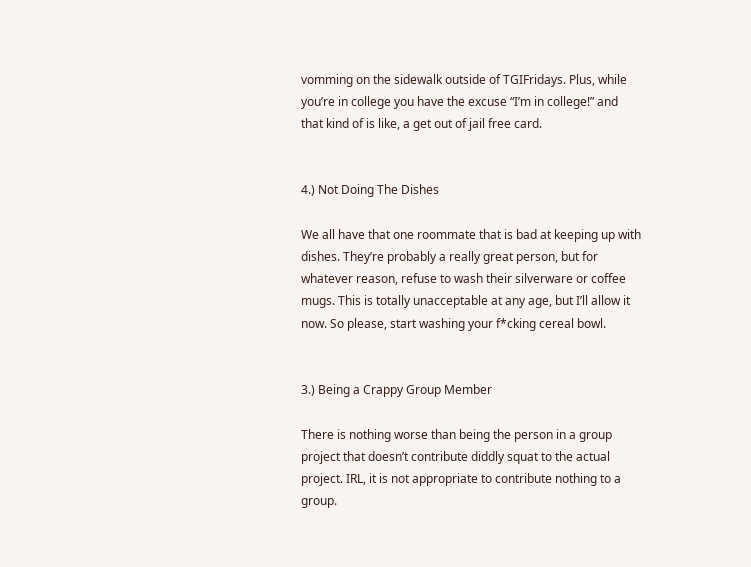vomming on the sidewalk outside of TGIFridays. Plus, while you’re in college you have the excuse “I’m in college!” and that kind of is like, a get out of jail free card.


4.) Not Doing The Dishes

We all have that one roommate that is bad at keeping up with dishes. They’re probably a really great person, but for whatever reason, refuse to wash their silverware or coffee mugs. This is totally unacceptable at any age, but I’ll allow it now. So please, start washing your f*cking cereal bowl.


3.) Being a Crappy Group Member

There is nothing worse than being the person in a group project that doesn’t contribute diddly squat to the actual project. IRL, it is not appropriate to contribute nothing to a group.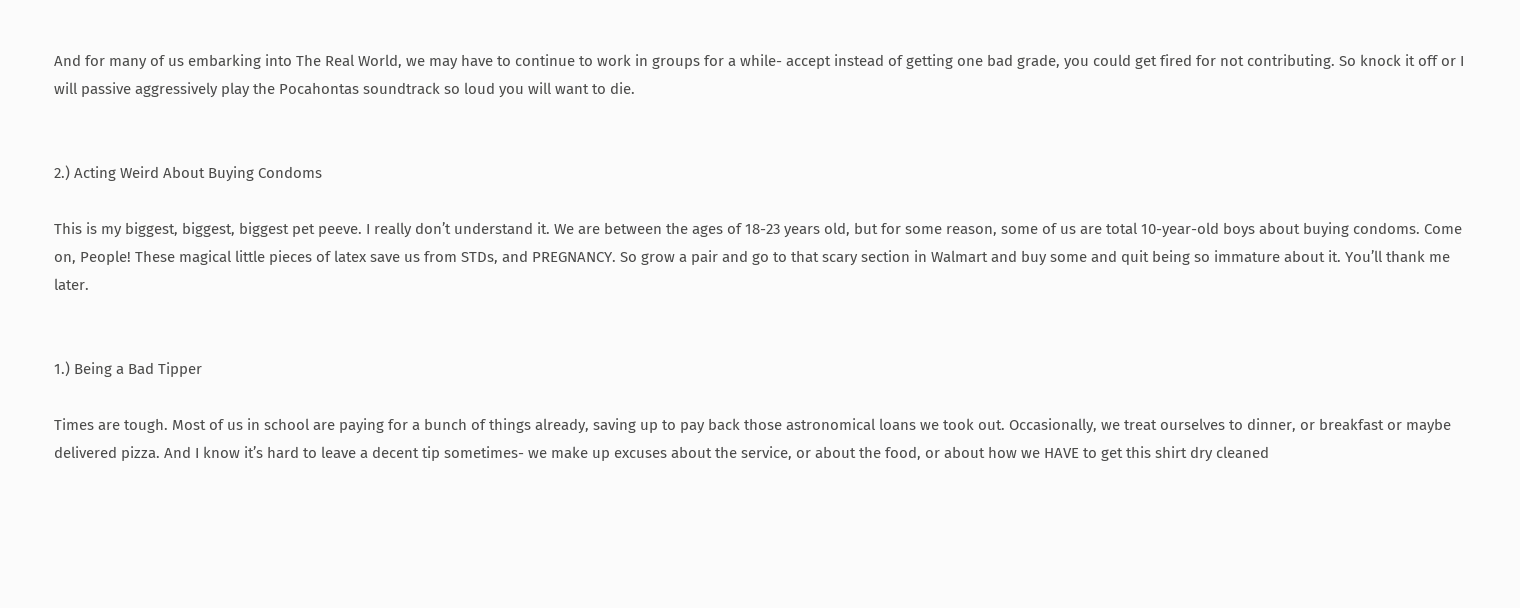And for many of us embarking into The Real World, we may have to continue to work in groups for a while- accept instead of getting one bad grade, you could get fired for not contributing. So knock it off or I will passive aggressively play the Pocahontas soundtrack so loud you will want to die.


2.) Acting Weird About Buying Condoms

This is my biggest, biggest, biggest pet peeve. I really don’t understand it. We are between the ages of 18-23 years old, but for some reason, some of us are total 10-year-old boys about buying condoms. Come on, People! These magical little pieces of latex save us from STDs, and PREGNANCY. So grow a pair and go to that scary section in Walmart and buy some and quit being so immature about it. You’ll thank me later.


1.) Being a Bad Tipper

Times are tough. Most of us in school are paying for a bunch of things already, saving up to pay back those astronomical loans we took out. Occasionally, we treat ourselves to dinner, or breakfast or maybe delivered pizza. And I know it’s hard to leave a decent tip sometimes- we make up excuses about the service, or about the food, or about how we HAVE to get this shirt dry cleaned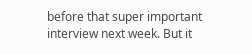before that super important interview next week. But it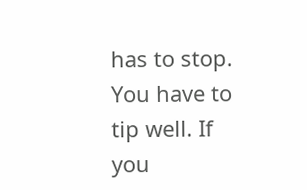has to stop. You have to tip well. If you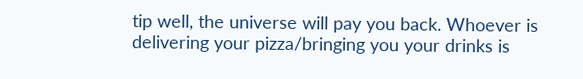tip well, the universe will pay you back. Whoever is delivering your pizza/bringing you your drinks is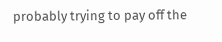probably trying to pay off the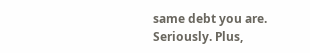same debt you are. Seriously. Plus,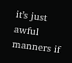it’s just awful manners if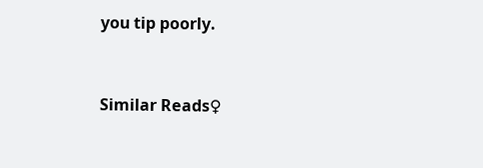you tip poorly.


Similar Reads♀